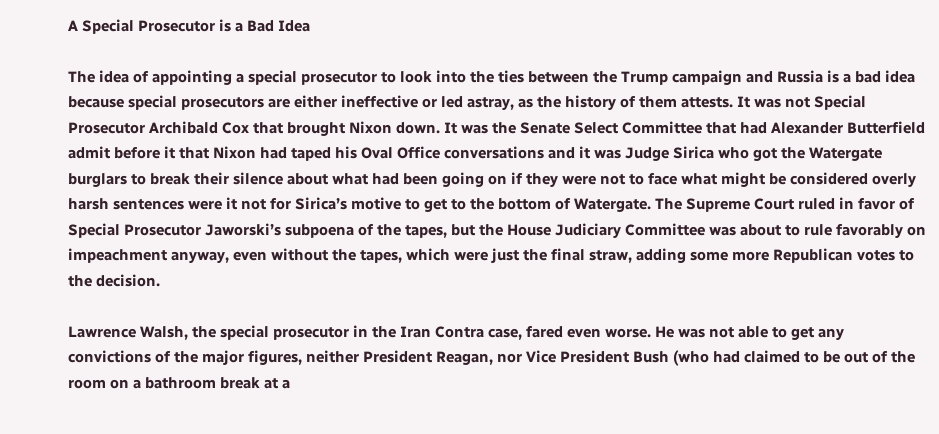A Special Prosecutor is a Bad Idea

The idea of appointing a special prosecutor to look into the ties between the Trump campaign and Russia is a bad idea because special prosecutors are either ineffective or led astray, as the history of them attests. It was not Special Prosecutor Archibald Cox that brought Nixon down. It was the Senate Select Committee that had Alexander Butterfield admit before it that Nixon had taped his Oval Office conversations and it was Judge Sirica who got the Watergate burglars to break their silence about what had been going on if they were not to face what might be considered overly harsh sentences were it not for Sirica’s motive to get to the bottom of Watergate. The Supreme Court ruled in favor of Special Prosecutor Jaworski’s subpoena of the tapes, but the House Judiciary Committee was about to rule favorably on impeachment anyway, even without the tapes, which were just the final straw, adding some more Republican votes to the decision.

Lawrence Walsh, the special prosecutor in the Iran Contra case, fared even worse. He was not able to get any convictions of the major figures, neither President Reagan, nor Vice President Bush (who had claimed to be out of the room on a bathroom break at a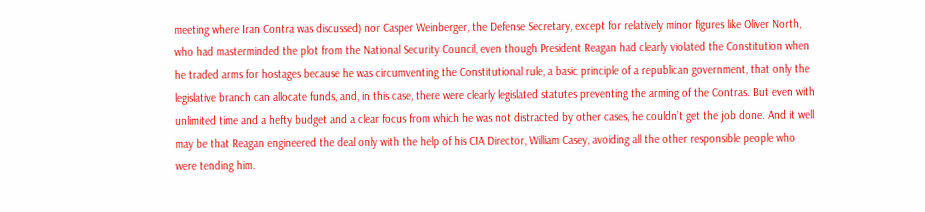meeting where Iran Contra was discussed) nor Casper Weinberger, the Defense Secretary, except for relatively minor figures like Oliver North, who had masterminded the plot from the National Security Council, even though President Reagan had clearly violated the Constitution when he traded arms for hostages because he was circumventing the Constitutional rule, a basic principle of a republican government, that only the legislative branch can allocate funds, and, in this case, there were clearly legislated statutes preventing the arming of the Contras. But even with unlimited time and a hefty budget and a clear focus from which he was not distracted by other cases, he couldn’t get the job done. And it well may be that Reagan engineered the deal only with the help of his CIA Director, William Casey, avoiding all the other responsible people who were tending him.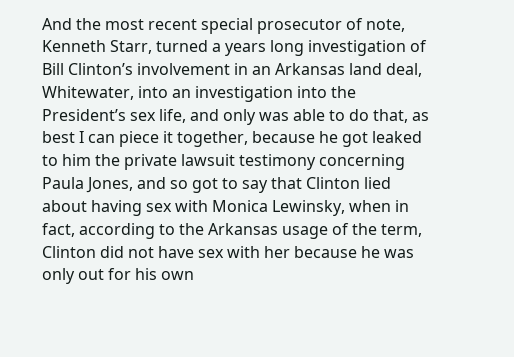And the most recent special prosecutor of note, Kenneth Starr, turned a years long investigation of Bill Clinton’s involvement in an Arkansas land deal, Whitewater, into an investigation into the President’s sex life, and only was able to do that, as best I can piece it together, because he got leaked to him the private lawsuit testimony concerning Paula Jones, and so got to say that Clinton lied about having sex with Monica Lewinsky, when in fact, according to the Arkansas usage of the term, Clinton did not have sex with her because he was only out for his own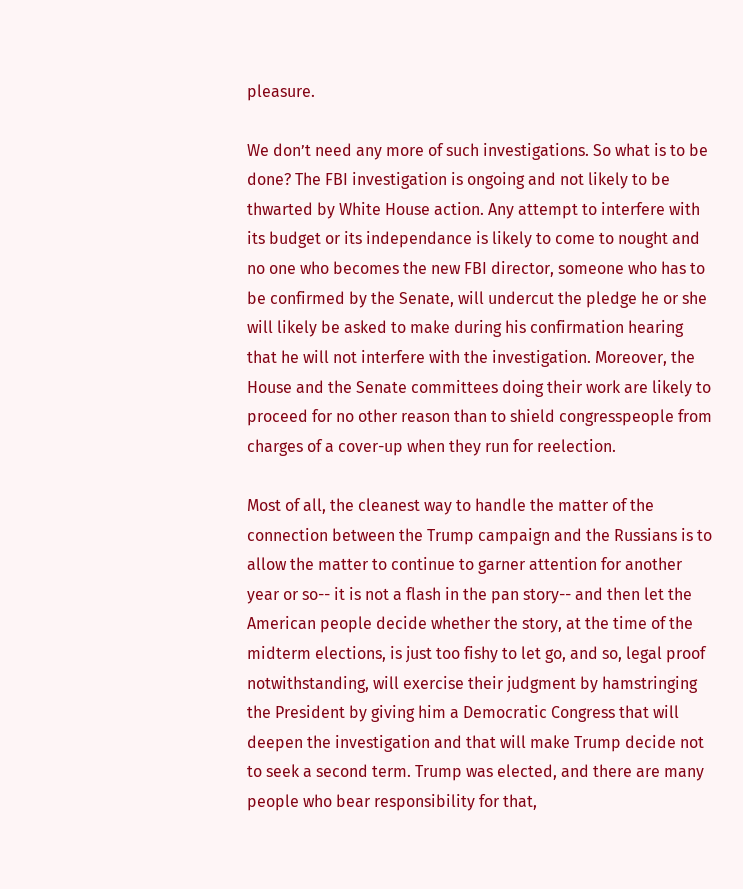pleasure.

We don’t need any more of such investigations. So what is to be done? The FBI investigation is ongoing and not likely to be thwarted by White House action. Any attempt to interfere with its budget or its independance is likely to come to nought and no one who becomes the new FBI director, someone who has to be confirmed by the Senate, will undercut the pledge he or she will likely be asked to make during his confirmation hearing that he will not interfere with the investigation. Moreover, the House and the Senate committees doing their work are likely to proceed for no other reason than to shield congresspeople from charges of a cover-up when they run for reelection.

Most of all, the cleanest way to handle the matter of the connection between the Trump campaign and the Russians is to allow the matter to continue to garner attention for another year or so-- it is not a flash in the pan story-- and then let the American people decide whether the story, at the time of the midterm elections, is just too fishy to let go, and so, legal proof notwithstanding, will exercise their judgment by hamstringing the President by giving him a Democratic Congress that will deepen the investigation and that will make Trump decide not to seek a second term. Trump was elected, and there are many people who bear responsibility for that,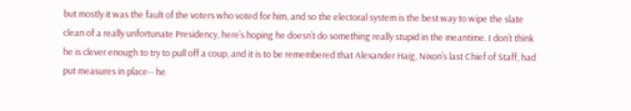but mostly it was the fault of the voters who voted for him, and so the electoral system is the best way to wipe the slate clean of a really unfortunate Presidency, here’s hoping he doesn’t do something really stupid in the meantime. I don’t think he is clever enough to try to pull off a coup, and it is to be remembered that Alexander Haig, Nixon’s last Chief of Staff, had put measures in place-- he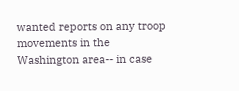wanted reports on any troop movements in the Washington area-- in case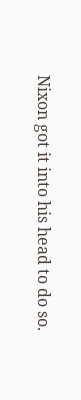Nixon got it into his head to do so.